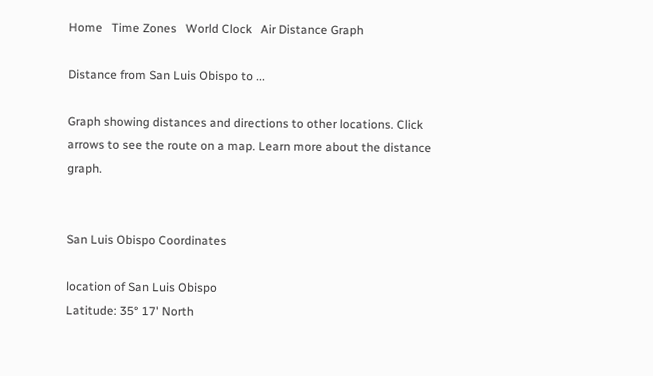Home   Time Zones   World Clock   Air Distance Graph

Distance from San Luis Obispo to ...

Graph showing distances and directions to other locations. Click arrows to see the route on a map. Learn more about the distance graph.


San Luis Obispo Coordinates

location of San Luis Obispo
Latitude: 35° 17' North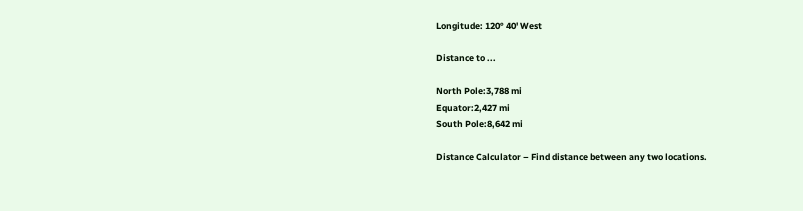Longitude: 120° 40' West

Distance to ...

North Pole:3,788 mi
Equator:2,427 mi
South Pole:8,642 mi

Distance Calculator – Find distance between any two locations.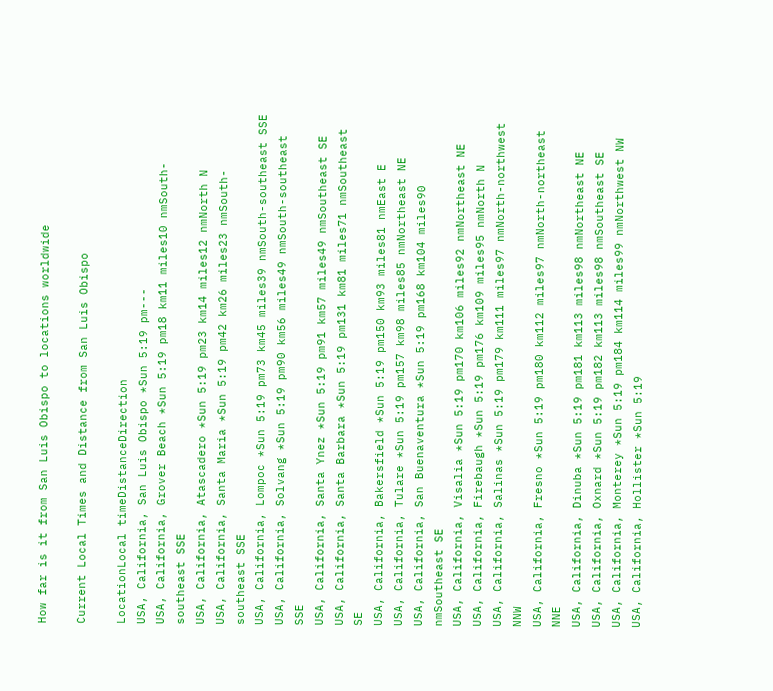How far is it from San Luis Obispo to locations worldwide

Current Local Times and Distance from San Luis Obispo

LocationLocal timeDistanceDirection
USA, California, San Luis Obispo *Sun 5:19 pm---
USA, California, Grover Beach *Sun 5:19 pm18 km11 miles10 nmSouth-southeast SSE
USA, California, Atascadero *Sun 5:19 pm23 km14 miles12 nmNorth N
USA, California, Santa Maria *Sun 5:19 pm42 km26 miles23 nmSouth-southeast SSE
USA, California, Lompoc *Sun 5:19 pm73 km45 miles39 nmSouth-southeast SSE
USA, California, Solvang *Sun 5:19 pm90 km56 miles49 nmSouth-southeast SSE
USA, California, Santa Ynez *Sun 5:19 pm91 km57 miles49 nmSoutheast SE
USA, California, Santa Barbara *Sun 5:19 pm131 km81 miles71 nmSoutheast SE
USA, California, Bakersfield *Sun 5:19 pm150 km93 miles81 nmEast E
USA, California, Tulare *Sun 5:19 pm157 km98 miles85 nmNortheast NE
USA, California, San Buenaventura *Sun 5:19 pm168 km104 miles90 nmSoutheast SE
USA, California, Visalia *Sun 5:19 pm170 km106 miles92 nmNortheast NE
USA, California, Firebaugh *Sun 5:19 pm176 km109 miles95 nmNorth N
USA, California, Salinas *Sun 5:19 pm179 km111 miles97 nmNorth-northwest NNW
USA, California, Fresno *Sun 5:19 pm180 km112 miles97 nmNorth-northeast NNE
USA, California, Dinuba *Sun 5:19 pm181 km113 miles98 nmNortheast NE
USA, California, Oxnard *Sun 5:19 pm182 km113 miles98 nmSoutheast SE
USA, California, Monterey *Sun 5:19 pm184 km114 miles99 nmNorthwest NW
USA, California, Hollister *Sun 5:19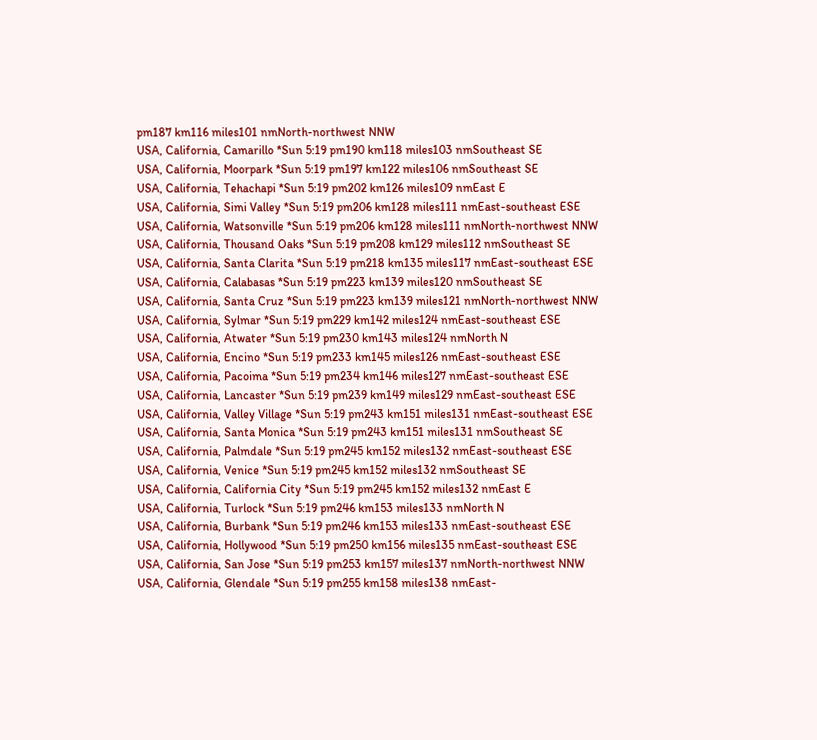pm187 km116 miles101 nmNorth-northwest NNW
USA, California, Camarillo *Sun 5:19 pm190 km118 miles103 nmSoutheast SE
USA, California, Moorpark *Sun 5:19 pm197 km122 miles106 nmSoutheast SE
USA, California, Tehachapi *Sun 5:19 pm202 km126 miles109 nmEast E
USA, California, Simi Valley *Sun 5:19 pm206 km128 miles111 nmEast-southeast ESE
USA, California, Watsonville *Sun 5:19 pm206 km128 miles111 nmNorth-northwest NNW
USA, California, Thousand Oaks *Sun 5:19 pm208 km129 miles112 nmSoutheast SE
USA, California, Santa Clarita *Sun 5:19 pm218 km135 miles117 nmEast-southeast ESE
USA, California, Calabasas *Sun 5:19 pm223 km139 miles120 nmSoutheast SE
USA, California, Santa Cruz *Sun 5:19 pm223 km139 miles121 nmNorth-northwest NNW
USA, California, Sylmar *Sun 5:19 pm229 km142 miles124 nmEast-southeast ESE
USA, California, Atwater *Sun 5:19 pm230 km143 miles124 nmNorth N
USA, California, Encino *Sun 5:19 pm233 km145 miles126 nmEast-southeast ESE
USA, California, Pacoima *Sun 5:19 pm234 km146 miles127 nmEast-southeast ESE
USA, California, Lancaster *Sun 5:19 pm239 km149 miles129 nmEast-southeast ESE
USA, California, Valley Village *Sun 5:19 pm243 km151 miles131 nmEast-southeast ESE
USA, California, Santa Monica *Sun 5:19 pm243 km151 miles131 nmSoutheast SE
USA, California, Palmdale *Sun 5:19 pm245 km152 miles132 nmEast-southeast ESE
USA, California, Venice *Sun 5:19 pm245 km152 miles132 nmSoutheast SE
USA, California, California City *Sun 5:19 pm245 km152 miles132 nmEast E
USA, California, Turlock *Sun 5:19 pm246 km153 miles133 nmNorth N
USA, California, Burbank *Sun 5:19 pm246 km153 miles133 nmEast-southeast ESE
USA, California, Hollywood *Sun 5:19 pm250 km156 miles135 nmEast-southeast ESE
USA, California, San Jose *Sun 5:19 pm253 km157 miles137 nmNorth-northwest NNW
USA, California, Glendale *Sun 5:19 pm255 km158 miles138 nmEast-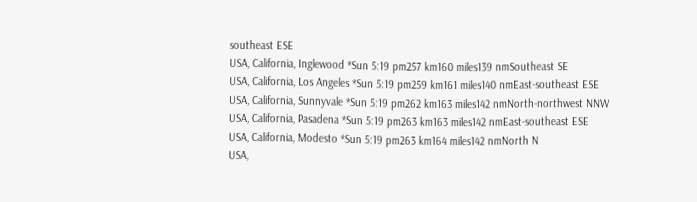southeast ESE
USA, California, Inglewood *Sun 5:19 pm257 km160 miles139 nmSoutheast SE
USA, California, Los Angeles *Sun 5:19 pm259 km161 miles140 nmEast-southeast ESE
USA, California, Sunnyvale *Sun 5:19 pm262 km163 miles142 nmNorth-northwest NNW
USA, California, Pasadena *Sun 5:19 pm263 km163 miles142 nmEast-southeast ESE
USA, California, Modesto *Sun 5:19 pm263 km164 miles142 nmNorth N
USA,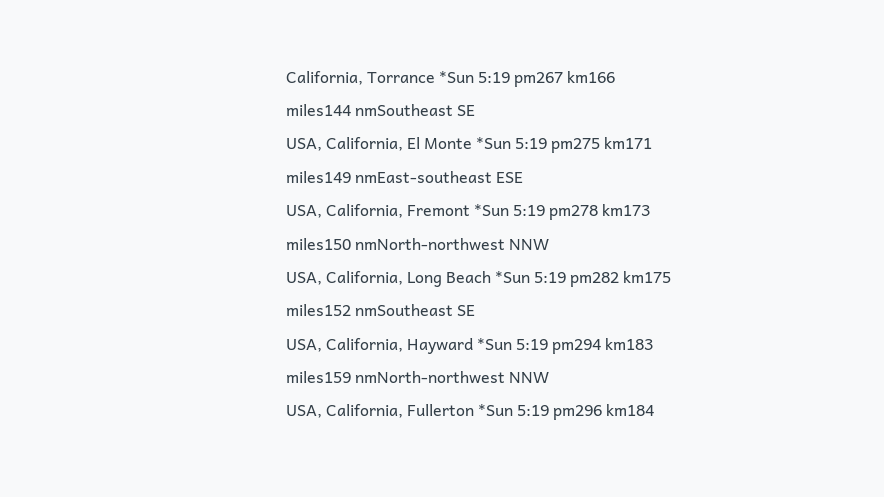California, Torrance *Sun 5:19 pm267 km166 miles144 nmSoutheast SE
USA, California, El Monte *Sun 5:19 pm275 km171 miles149 nmEast-southeast ESE
USA, California, Fremont *Sun 5:19 pm278 km173 miles150 nmNorth-northwest NNW
USA, California, Long Beach *Sun 5:19 pm282 km175 miles152 nmSoutheast SE
USA, California, Hayward *Sun 5:19 pm294 km183 miles159 nmNorth-northwest NNW
USA, California, Fullerton *Sun 5:19 pm296 km184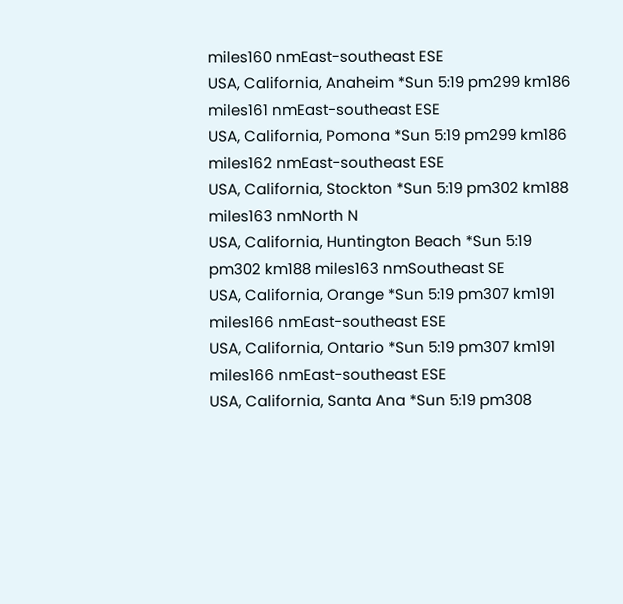miles160 nmEast-southeast ESE
USA, California, Anaheim *Sun 5:19 pm299 km186 miles161 nmEast-southeast ESE
USA, California, Pomona *Sun 5:19 pm299 km186 miles162 nmEast-southeast ESE
USA, California, Stockton *Sun 5:19 pm302 km188 miles163 nmNorth N
USA, California, Huntington Beach *Sun 5:19 pm302 km188 miles163 nmSoutheast SE
USA, California, Orange *Sun 5:19 pm307 km191 miles166 nmEast-southeast ESE
USA, California, Ontario *Sun 5:19 pm307 km191 miles166 nmEast-southeast ESE
USA, California, Santa Ana *Sun 5:19 pm308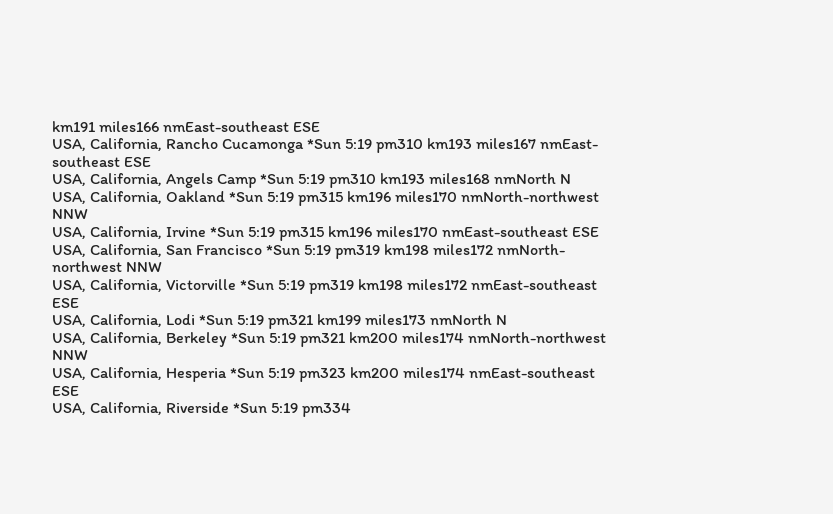km191 miles166 nmEast-southeast ESE
USA, California, Rancho Cucamonga *Sun 5:19 pm310 km193 miles167 nmEast-southeast ESE
USA, California, Angels Camp *Sun 5:19 pm310 km193 miles168 nmNorth N
USA, California, Oakland *Sun 5:19 pm315 km196 miles170 nmNorth-northwest NNW
USA, California, Irvine *Sun 5:19 pm315 km196 miles170 nmEast-southeast ESE
USA, California, San Francisco *Sun 5:19 pm319 km198 miles172 nmNorth-northwest NNW
USA, California, Victorville *Sun 5:19 pm319 km198 miles172 nmEast-southeast ESE
USA, California, Lodi *Sun 5:19 pm321 km199 miles173 nmNorth N
USA, California, Berkeley *Sun 5:19 pm321 km200 miles174 nmNorth-northwest NNW
USA, California, Hesperia *Sun 5:19 pm323 km200 miles174 nmEast-southeast ESE
USA, California, Riverside *Sun 5:19 pm334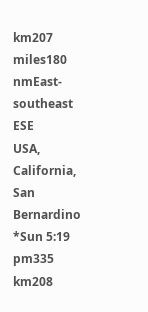km207 miles180 nmEast-southeast ESE
USA, California, San Bernardino *Sun 5:19 pm335 km208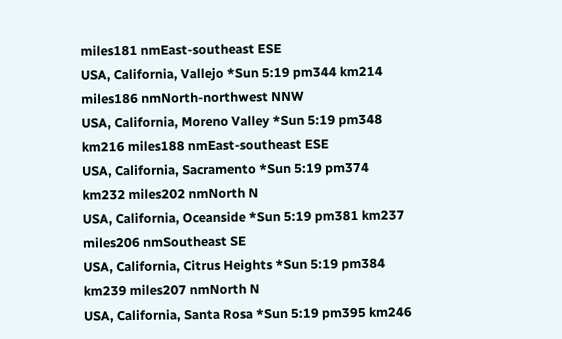miles181 nmEast-southeast ESE
USA, California, Vallejo *Sun 5:19 pm344 km214 miles186 nmNorth-northwest NNW
USA, California, Moreno Valley *Sun 5:19 pm348 km216 miles188 nmEast-southeast ESE
USA, California, Sacramento *Sun 5:19 pm374 km232 miles202 nmNorth N
USA, California, Oceanside *Sun 5:19 pm381 km237 miles206 nmSoutheast SE
USA, California, Citrus Heights *Sun 5:19 pm384 km239 miles207 nmNorth N
USA, California, Santa Rosa *Sun 5:19 pm395 km246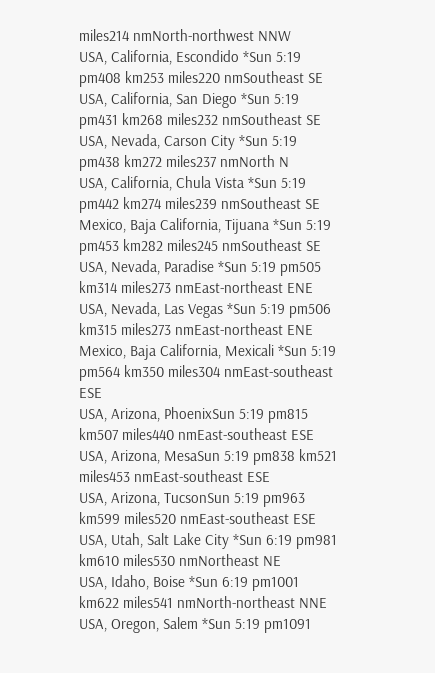miles214 nmNorth-northwest NNW
USA, California, Escondido *Sun 5:19 pm408 km253 miles220 nmSoutheast SE
USA, California, San Diego *Sun 5:19 pm431 km268 miles232 nmSoutheast SE
USA, Nevada, Carson City *Sun 5:19 pm438 km272 miles237 nmNorth N
USA, California, Chula Vista *Sun 5:19 pm442 km274 miles239 nmSoutheast SE
Mexico, Baja California, Tijuana *Sun 5:19 pm453 km282 miles245 nmSoutheast SE
USA, Nevada, Paradise *Sun 5:19 pm505 km314 miles273 nmEast-northeast ENE
USA, Nevada, Las Vegas *Sun 5:19 pm506 km315 miles273 nmEast-northeast ENE
Mexico, Baja California, Mexicali *Sun 5:19 pm564 km350 miles304 nmEast-southeast ESE
USA, Arizona, PhoenixSun 5:19 pm815 km507 miles440 nmEast-southeast ESE
USA, Arizona, MesaSun 5:19 pm838 km521 miles453 nmEast-southeast ESE
USA, Arizona, TucsonSun 5:19 pm963 km599 miles520 nmEast-southeast ESE
USA, Utah, Salt Lake City *Sun 6:19 pm981 km610 miles530 nmNortheast NE
USA, Idaho, Boise *Sun 6:19 pm1001 km622 miles541 nmNorth-northeast NNE
USA, Oregon, Salem *Sun 5:19 pm1091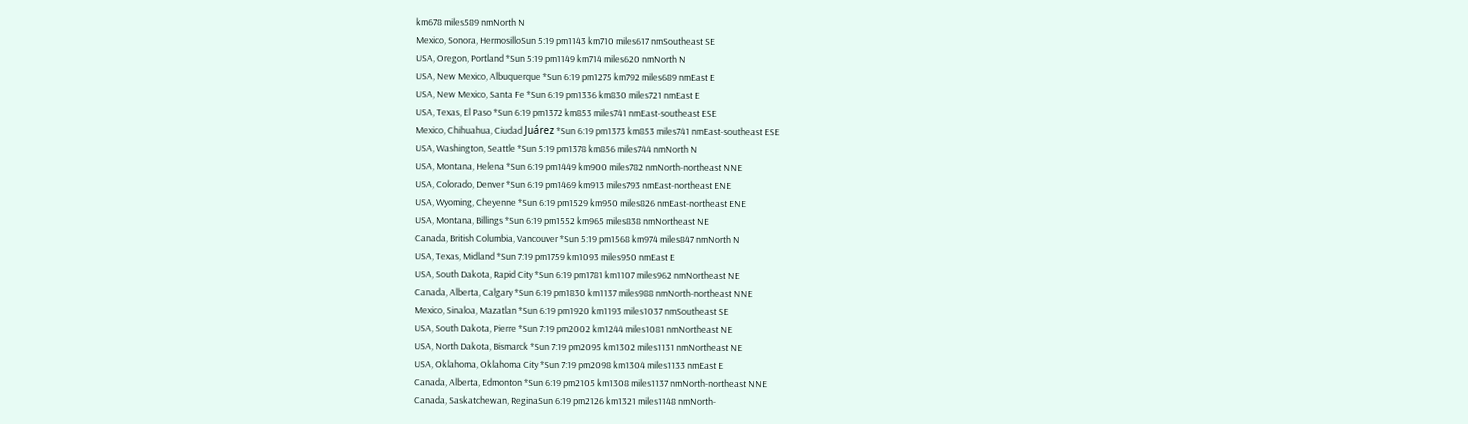km678 miles589 nmNorth N
Mexico, Sonora, HermosilloSun 5:19 pm1143 km710 miles617 nmSoutheast SE
USA, Oregon, Portland *Sun 5:19 pm1149 km714 miles620 nmNorth N
USA, New Mexico, Albuquerque *Sun 6:19 pm1275 km792 miles689 nmEast E
USA, New Mexico, Santa Fe *Sun 6:19 pm1336 km830 miles721 nmEast E
USA, Texas, El Paso *Sun 6:19 pm1372 km853 miles741 nmEast-southeast ESE
Mexico, Chihuahua, Ciudad Juárez *Sun 6:19 pm1373 km853 miles741 nmEast-southeast ESE
USA, Washington, Seattle *Sun 5:19 pm1378 km856 miles744 nmNorth N
USA, Montana, Helena *Sun 6:19 pm1449 km900 miles782 nmNorth-northeast NNE
USA, Colorado, Denver *Sun 6:19 pm1469 km913 miles793 nmEast-northeast ENE
USA, Wyoming, Cheyenne *Sun 6:19 pm1529 km950 miles826 nmEast-northeast ENE
USA, Montana, Billings *Sun 6:19 pm1552 km965 miles838 nmNortheast NE
Canada, British Columbia, Vancouver *Sun 5:19 pm1568 km974 miles847 nmNorth N
USA, Texas, Midland *Sun 7:19 pm1759 km1093 miles950 nmEast E
USA, South Dakota, Rapid City *Sun 6:19 pm1781 km1107 miles962 nmNortheast NE
Canada, Alberta, Calgary *Sun 6:19 pm1830 km1137 miles988 nmNorth-northeast NNE
Mexico, Sinaloa, Mazatlan *Sun 6:19 pm1920 km1193 miles1037 nmSoutheast SE
USA, South Dakota, Pierre *Sun 7:19 pm2002 km1244 miles1081 nmNortheast NE
USA, North Dakota, Bismarck *Sun 7:19 pm2095 km1302 miles1131 nmNortheast NE
USA, Oklahoma, Oklahoma City *Sun 7:19 pm2098 km1304 miles1133 nmEast E
Canada, Alberta, Edmonton *Sun 6:19 pm2105 km1308 miles1137 nmNorth-northeast NNE
Canada, Saskatchewan, ReginaSun 6:19 pm2126 km1321 miles1148 nmNorth-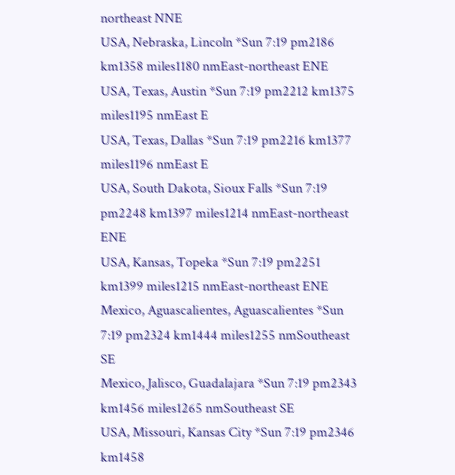northeast NNE
USA, Nebraska, Lincoln *Sun 7:19 pm2186 km1358 miles1180 nmEast-northeast ENE
USA, Texas, Austin *Sun 7:19 pm2212 km1375 miles1195 nmEast E
USA, Texas, Dallas *Sun 7:19 pm2216 km1377 miles1196 nmEast E
USA, South Dakota, Sioux Falls *Sun 7:19 pm2248 km1397 miles1214 nmEast-northeast ENE
USA, Kansas, Topeka *Sun 7:19 pm2251 km1399 miles1215 nmEast-northeast ENE
Mexico, Aguascalientes, Aguascalientes *Sun 7:19 pm2324 km1444 miles1255 nmSoutheast SE
Mexico, Jalisco, Guadalajara *Sun 7:19 pm2343 km1456 miles1265 nmSoutheast SE
USA, Missouri, Kansas City *Sun 7:19 pm2346 km1458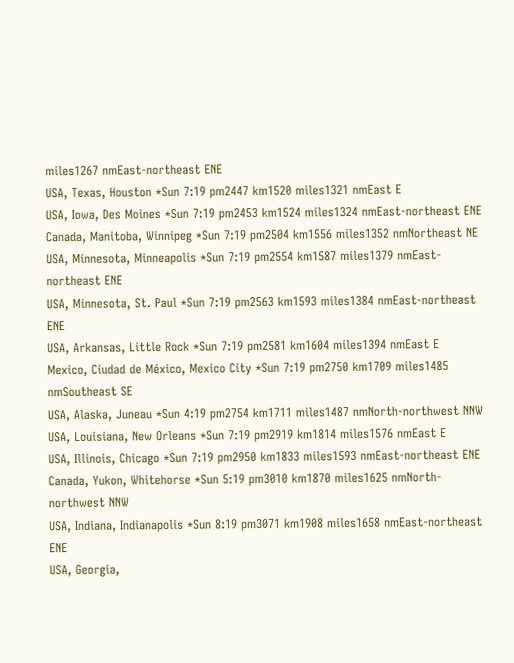miles1267 nmEast-northeast ENE
USA, Texas, Houston *Sun 7:19 pm2447 km1520 miles1321 nmEast E
USA, Iowa, Des Moines *Sun 7:19 pm2453 km1524 miles1324 nmEast-northeast ENE
Canada, Manitoba, Winnipeg *Sun 7:19 pm2504 km1556 miles1352 nmNortheast NE
USA, Minnesota, Minneapolis *Sun 7:19 pm2554 km1587 miles1379 nmEast-northeast ENE
USA, Minnesota, St. Paul *Sun 7:19 pm2563 km1593 miles1384 nmEast-northeast ENE
USA, Arkansas, Little Rock *Sun 7:19 pm2581 km1604 miles1394 nmEast E
Mexico, Ciudad de México, Mexico City *Sun 7:19 pm2750 km1709 miles1485 nmSoutheast SE
USA, Alaska, Juneau *Sun 4:19 pm2754 km1711 miles1487 nmNorth-northwest NNW
USA, Louisiana, New Orleans *Sun 7:19 pm2919 km1814 miles1576 nmEast E
USA, Illinois, Chicago *Sun 7:19 pm2950 km1833 miles1593 nmEast-northeast ENE
Canada, Yukon, Whitehorse *Sun 5:19 pm3010 km1870 miles1625 nmNorth-northwest NNW
USA, Indiana, Indianapolis *Sun 8:19 pm3071 km1908 miles1658 nmEast-northeast ENE
USA, Georgia,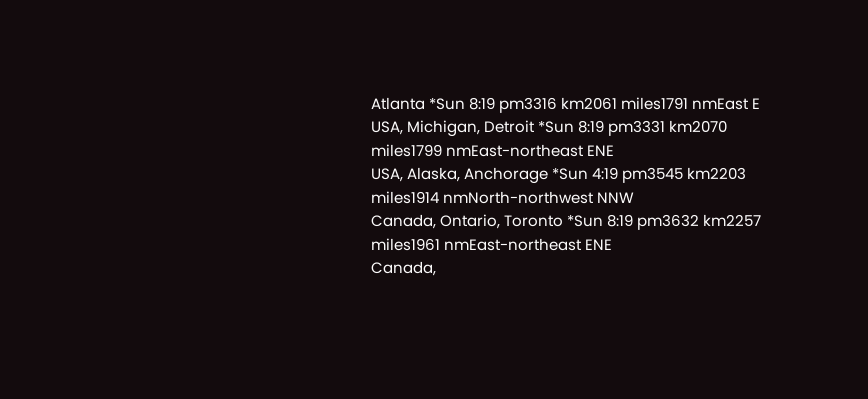Atlanta *Sun 8:19 pm3316 km2061 miles1791 nmEast E
USA, Michigan, Detroit *Sun 8:19 pm3331 km2070 miles1799 nmEast-northeast ENE
USA, Alaska, Anchorage *Sun 4:19 pm3545 km2203 miles1914 nmNorth-northwest NNW
Canada, Ontario, Toronto *Sun 8:19 pm3632 km2257 miles1961 nmEast-northeast ENE
Canada,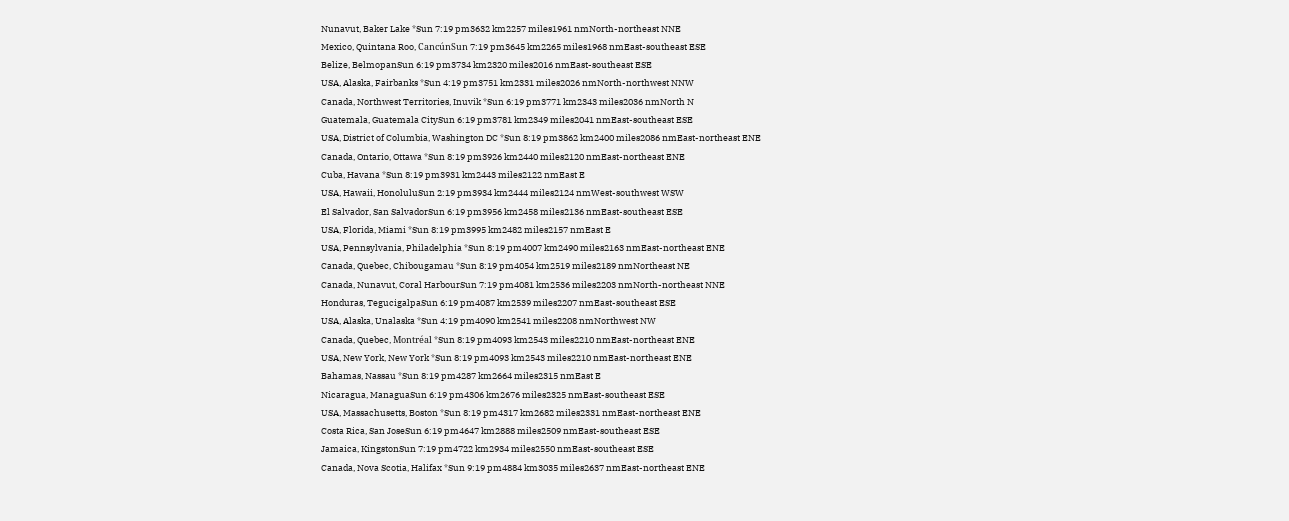Nunavut, Baker Lake *Sun 7:19 pm3632 km2257 miles1961 nmNorth-northeast NNE
Mexico, Quintana Roo, CancúnSun 7:19 pm3645 km2265 miles1968 nmEast-southeast ESE
Belize, BelmopanSun 6:19 pm3734 km2320 miles2016 nmEast-southeast ESE
USA, Alaska, Fairbanks *Sun 4:19 pm3751 km2331 miles2026 nmNorth-northwest NNW
Canada, Northwest Territories, Inuvik *Sun 6:19 pm3771 km2343 miles2036 nmNorth N
Guatemala, Guatemala CitySun 6:19 pm3781 km2349 miles2041 nmEast-southeast ESE
USA, District of Columbia, Washington DC *Sun 8:19 pm3862 km2400 miles2086 nmEast-northeast ENE
Canada, Ontario, Ottawa *Sun 8:19 pm3926 km2440 miles2120 nmEast-northeast ENE
Cuba, Havana *Sun 8:19 pm3931 km2443 miles2122 nmEast E
USA, Hawaii, HonoluluSun 2:19 pm3934 km2444 miles2124 nmWest-southwest WSW
El Salvador, San SalvadorSun 6:19 pm3956 km2458 miles2136 nmEast-southeast ESE
USA, Florida, Miami *Sun 8:19 pm3995 km2482 miles2157 nmEast E
USA, Pennsylvania, Philadelphia *Sun 8:19 pm4007 km2490 miles2163 nmEast-northeast ENE
Canada, Quebec, Chibougamau *Sun 8:19 pm4054 km2519 miles2189 nmNortheast NE
Canada, Nunavut, Coral HarbourSun 7:19 pm4081 km2536 miles2203 nmNorth-northeast NNE
Honduras, TegucigalpaSun 6:19 pm4087 km2539 miles2207 nmEast-southeast ESE
USA, Alaska, Unalaska *Sun 4:19 pm4090 km2541 miles2208 nmNorthwest NW
Canada, Quebec, Montréal *Sun 8:19 pm4093 km2543 miles2210 nmEast-northeast ENE
USA, New York, New York *Sun 8:19 pm4093 km2543 miles2210 nmEast-northeast ENE
Bahamas, Nassau *Sun 8:19 pm4287 km2664 miles2315 nmEast E
Nicaragua, ManaguaSun 6:19 pm4306 km2676 miles2325 nmEast-southeast ESE
USA, Massachusetts, Boston *Sun 8:19 pm4317 km2682 miles2331 nmEast-northeast ENE
Costa Rica, San JoseSun 6:19 pm4647 km2888 miles2509 nmEast-southeast ESE
Jamaica, KingstonSun 7:19 pm4722 km2934 miles2550 nmEast-southeast ESE
Canada, Nova Scotia, Halifax *Sun 9:19 pm4884 km3035 miles2637 nmEast-northeast ENE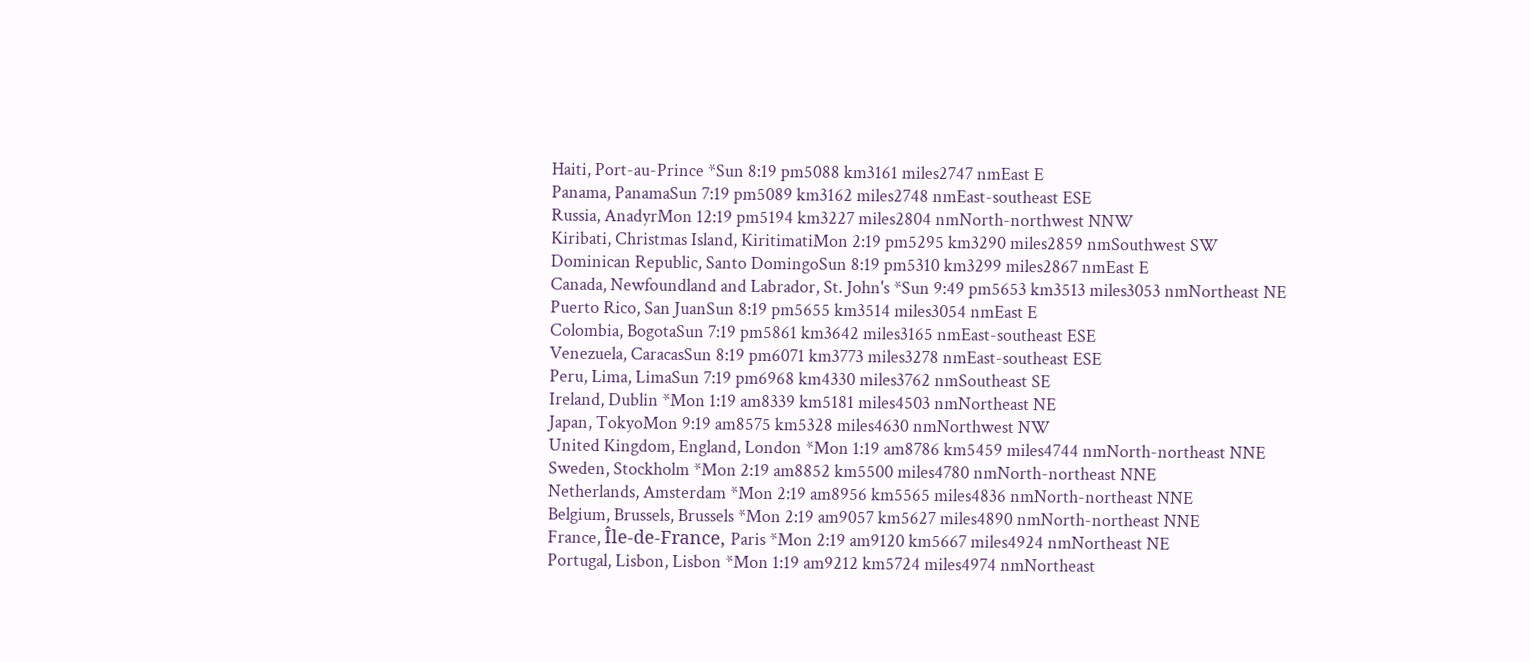Haiti, Port-au-Prince *Sun 8:19 pm5088 km3161 miles2747 nmEast E
Panama, PanamaSun 7:19 pm5089 km3162 miles2748 nmEast-southeast ESE
Russia, AnadyrMon 12:19 pm5194 km3227 miles2804 nmNorth-northwest NNW
Kiribati, Christmas Island, KiritimatiMon 2:19 pm5295 km3290 miles2859 nmSouthwest SW
Dominican Republic, Santo DomingoSun 8:19 pm5310 km3299 miles2867 nmEast E
Canada, Newfoundland and Labrador, St. John's *Sun 9:49 pm5653 km3513 miles3053 nmNortheast NE
Puerto Rico, San JuanSun 8:19 pm5655 km3514 miles3054 nmEast E
Colombia, BogotaSun 7:19 pm5861 km3642 miles3165 nmEast-southeast ESE
Venezuela, CaracasSun 8:19 pm6071 km3773 miles3278 nmEast-southeast ESE
Peru, Lima, LimaSun 7:19 pm6968 km4330 miles3762 nmSoutheast SE
Ireland, Dublin *Mon 1:19 am8339 km5181 miles4503 nmNortheast NE
Japan, TokyoMon 9:19 am8575 km5328 miles4630 nmNorthwest NW
United Kingdom, England, London *Mon 1:19 am8786 km5459 miles4744 nmNorth-northeast NNE
Sweden, Stockholm *Mon 2:19 am8852 km5500 miles4780 nmNorth-northeast NNE
Netherlands, Amsterdam *Mon 2:19 am8956 km5565 miles4836 nmNorth-northeast NNE
Belgium, Brussels, Brussels *Mon 2:19 am9057 km5627 miles4890 nmNorth-northeast NNE
France, Île-de-France, Paris *Mon 2:19 am9120 km5667 miles4924 nmNortheast NE
Portugal, Lisbon, Lisbon *Mon 1:19 am9212 km5724 miles4974 nmNortheast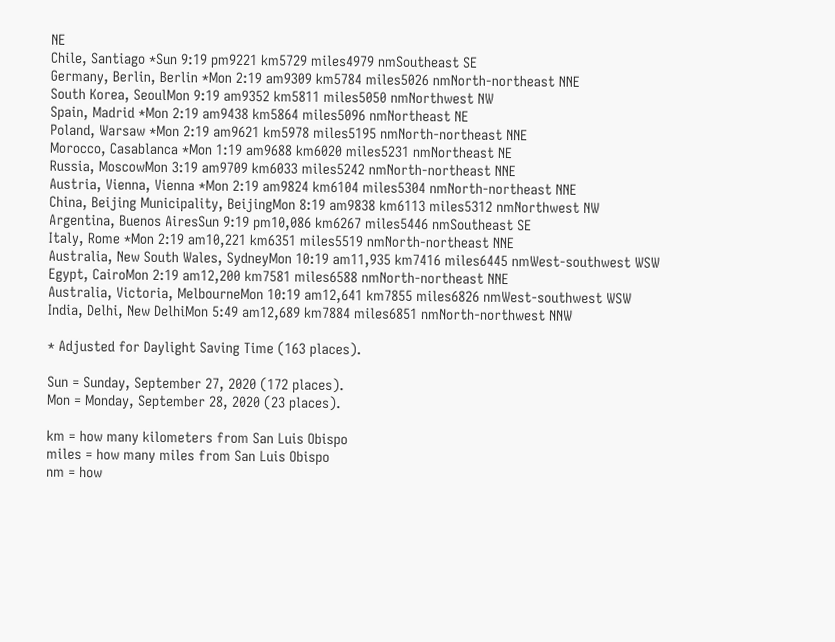NE
Chile, Santiago *Sun 9:19 pm9221 km5729 miles4979 nmSoutheast SE
Germany, Berlin, Berlin *Mon 2:19 am9309 km5784 miles5026 nmNorth-northeast NNE
South Korea, SeoulMon 9:19 am9352 km5811 miles5050 nmNorthwest NW
Spain, Madrid *Mon 2:19 am9438 km5864 miles5096 nmNortheast NE
Poland, Warsaw *Mon 2:19 am9621 km5978 miles5195 nmNorth-northeast NNE
Morocco, Casablanca *Mon 1:19 am9688 km6020 miles5231 nmNortheast NE
Russia, MoscowMon 3:19 am9709 km6033 miles5242 nmNorth-northeast NNE
Austria, Vienna, Vienna *Mon 2:19 am9824 km6104 miles5304 nmNorth-northeast NNE
China, Beijing Municipality, BeijingMon 8:19 am9838 km6113 miles5312 nmNorthwest NW
Argentina, Buenos AiresSun 9:19 pm10,086 km6267 miles5446 nmSoutheast SE
Italy, Rome *Mon 2:19 am10,221 km6351 miles5519 nmNorth-northeast NNE
Australia, New South Wales, SydneyMon 10:19 am11,935 km7416 miles6445 nmWest-southwest WSW
Egypt, CairoMon 2:19 am12,200 km7581 miles6588 nmNorth-northeast NNE
Australia, Victoria, MelbourneMon 10:19 am12,641 km7855 miles6826 nmWest-southwest WSW
India, Delhi, New DelhiMon 5:49 am12,689 km7884 miles6851 nmNorth-northwest NNW

* Adjusted for Daylight Saving Time (163 places).

Sun = Sunday, September 27, 2020 (172 places).
Mon = Monday, September 28, 2020 (23 places).

km = how many kilometers from San Luis Obispo
miles = how many miles from San Luis Obispo
nm = how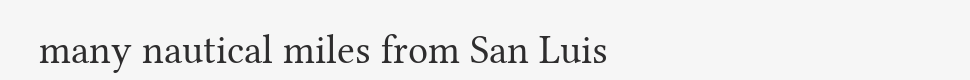many nautical miles from San Luis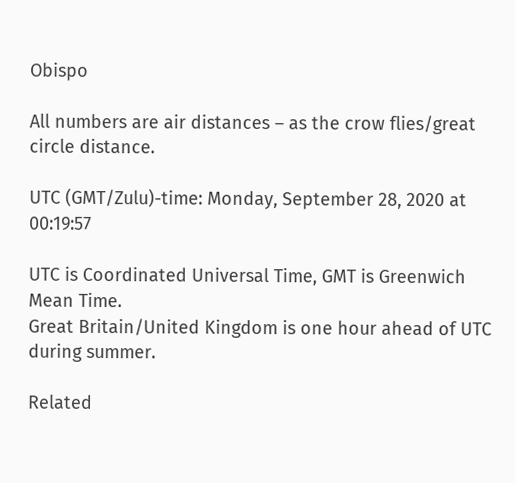Obispo

All numbers are air distances – as the crow flies/great circle distance.

UTC (GMT/Zulu)-time: Monday, September 28, 2020 at 00:19:57

UTC is Coordinated Universal Time, GMT is Greenwich Mean Time.
Great Britain/United Kingdom is one hour ahead of UTC during summer.

Related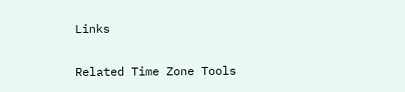Links

Related Time Zone Tools